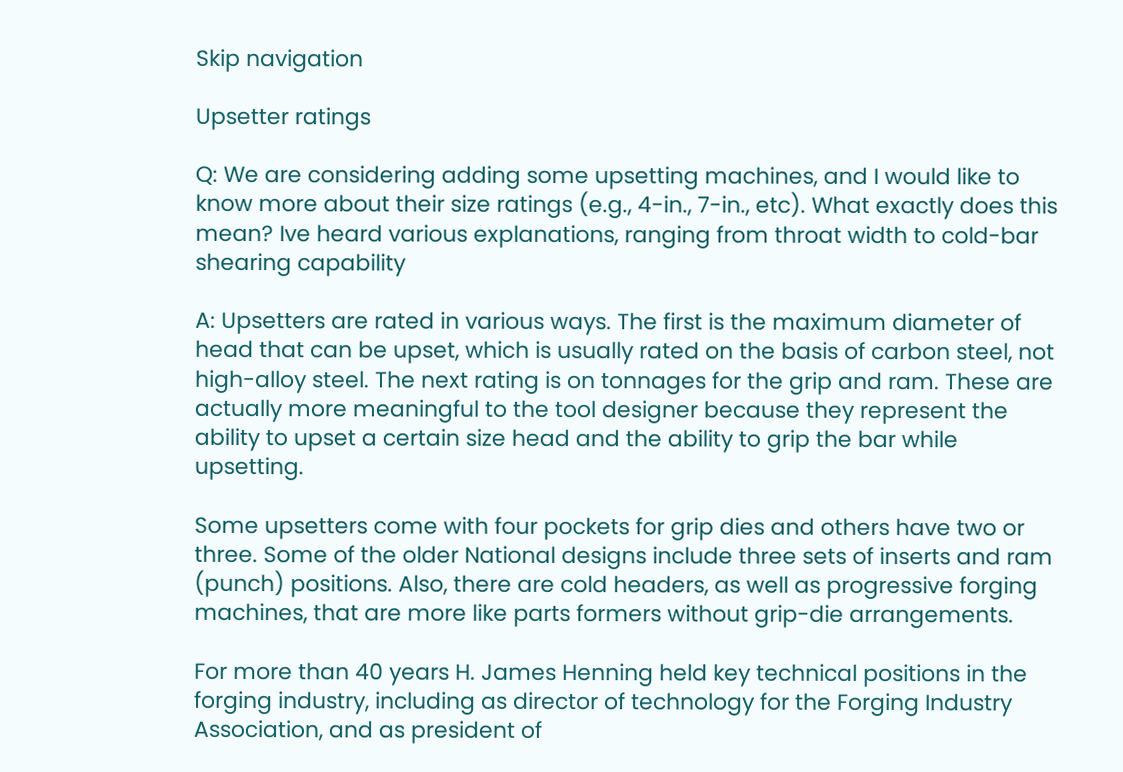Skip navigation

Upsetter ratings

Q: We are considering adding some upsetting machines, and I would like to know more about their size ratings (e.g., 4-in., 7-in., etc). What exactly does this mean? Ive heard various explanations, ranging from throat width to cold-bar shearing capability

A: Upsetters are rated in various ways. The first is the maximum diameter of head that can be upset, which is usually rated on the basis of carbon steel, not high-alloy steel. The next rating is on tonnages for the grip and ram. These are actually more meaningful to the tool designer because they represent the ability to upset a certain size head and the ability to grip the bar while upsetting.

Some upsetters come with four pockets for grip dies and others have two or three. Some of the older National designs include three sets of inserts and ram (punch) positions. Also, there are cold headers, as well as progressive forging machines, that are more like parts formers without grip-die arrangements.

For more than 40 years H. James Henning held key technical positions in the forging industry, including as director of technology for the Forging Industry Association, and as president of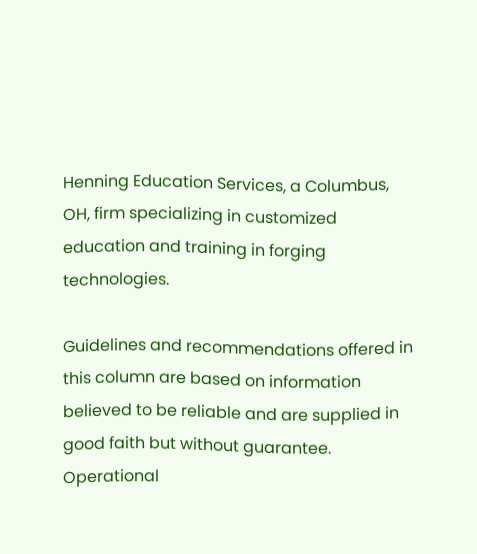Henning Education Services, a Columbus, OH, firm specializing in customized education and training in forging technologies.

Guidelines and recommendations offered in this column are based on information believed to be reliable and are supplied in good faith but without guarantee. Operational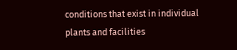conditions that exist in individual plants and facilities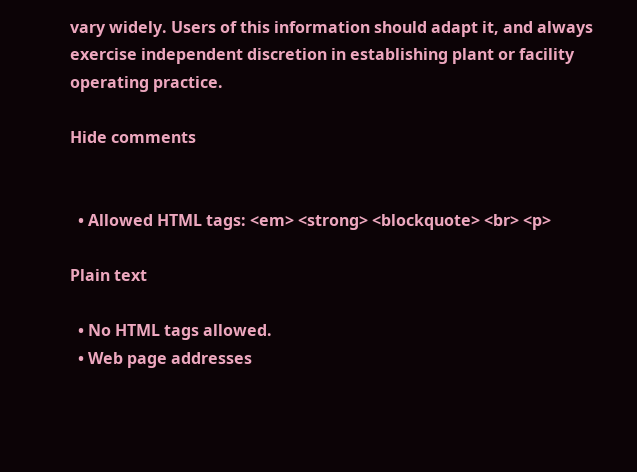vary widely. Users of this information should adapt it, and always exercise independent discretion in establishing plant or facility operating practice.

Hide comments


  • Allowed HTML tags: <em> <strong> <blockquote> <br> <p>

Plain text

  • No HTML tags allowed.
  • Web page addresses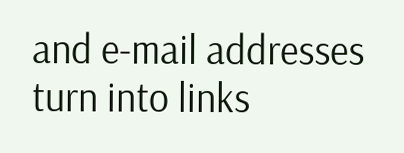and e-mail addresses turn into links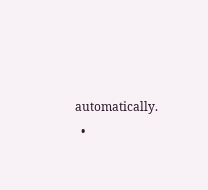automatically.
  •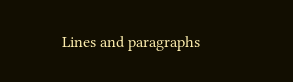Lines and paragraphs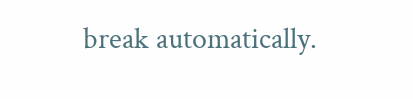break automatically.